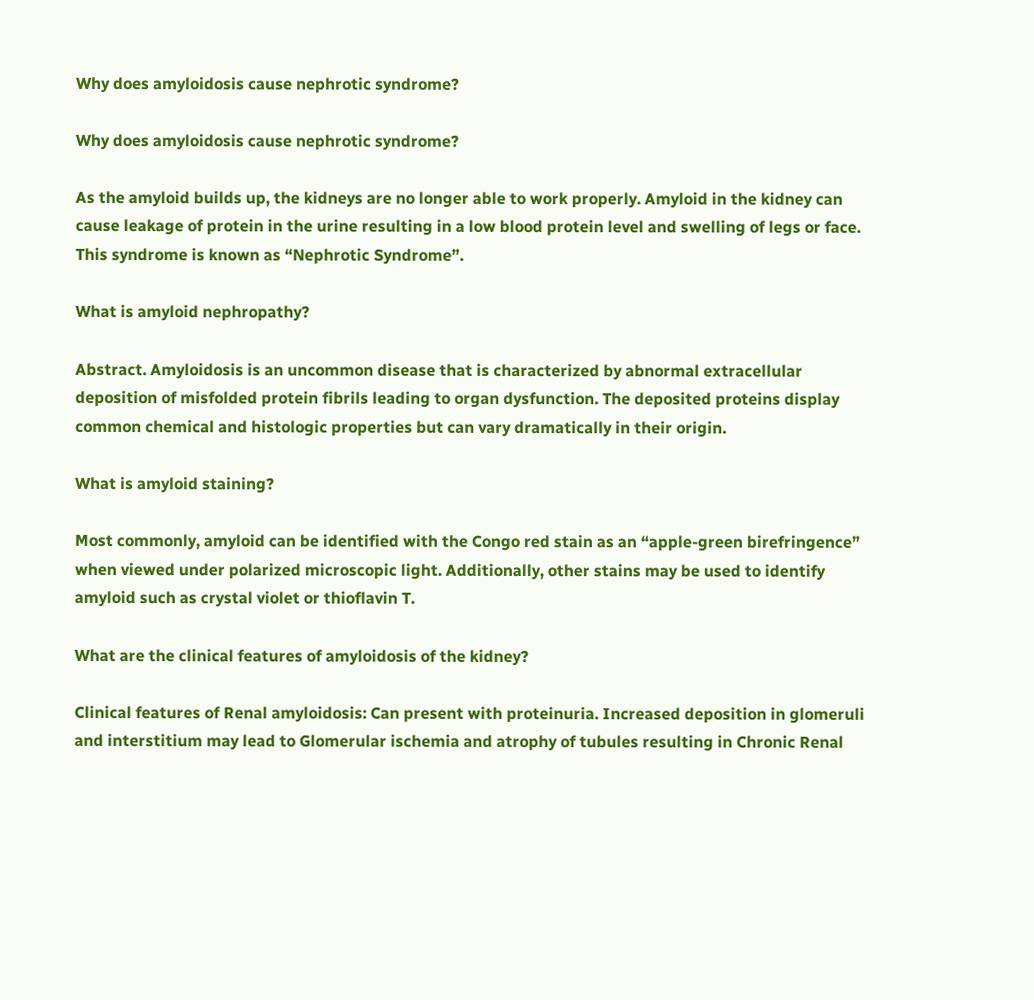Why does amyloidosis cause nephrotic syndrome?

Why does amyloidosis cause nephrotic syndrome?

As the amyloid builds up, the kidneys are no longer able to work properly. Amyloid in the kidney can cause leakage of protein in the urine resulting in a low blood protein level and swelling of legs or face. This syndrome is known as “Nephrotic Syndrome”.

What is amyloid nephropathy?

Abstract. Amyloidosis is an uncommon disease that is characterized by abnormal extracellular deposition of misfolded protein fibrils leading to organ dysfunction. The deposited proteins display common chemical and histologic properties but can vary dramatically in their origin.

What is amyloid staining?

Most commonly, amyloid can be identified with the Congo red stain as an “apple-green birefringence” when viewed under polarized microscopic light. Additionally, other stains may be used to identify amyloid such as crystal violet or thioflavin T.

What are the clinical features of amyloidosis of the kidney?

Clinical features of Renal amyloidosis: Can present with proteinuria. Increased deposition in glomeruli and interstitium may lead to Glomerular ischemia and atrophy of tubules resulting in Chronic Renal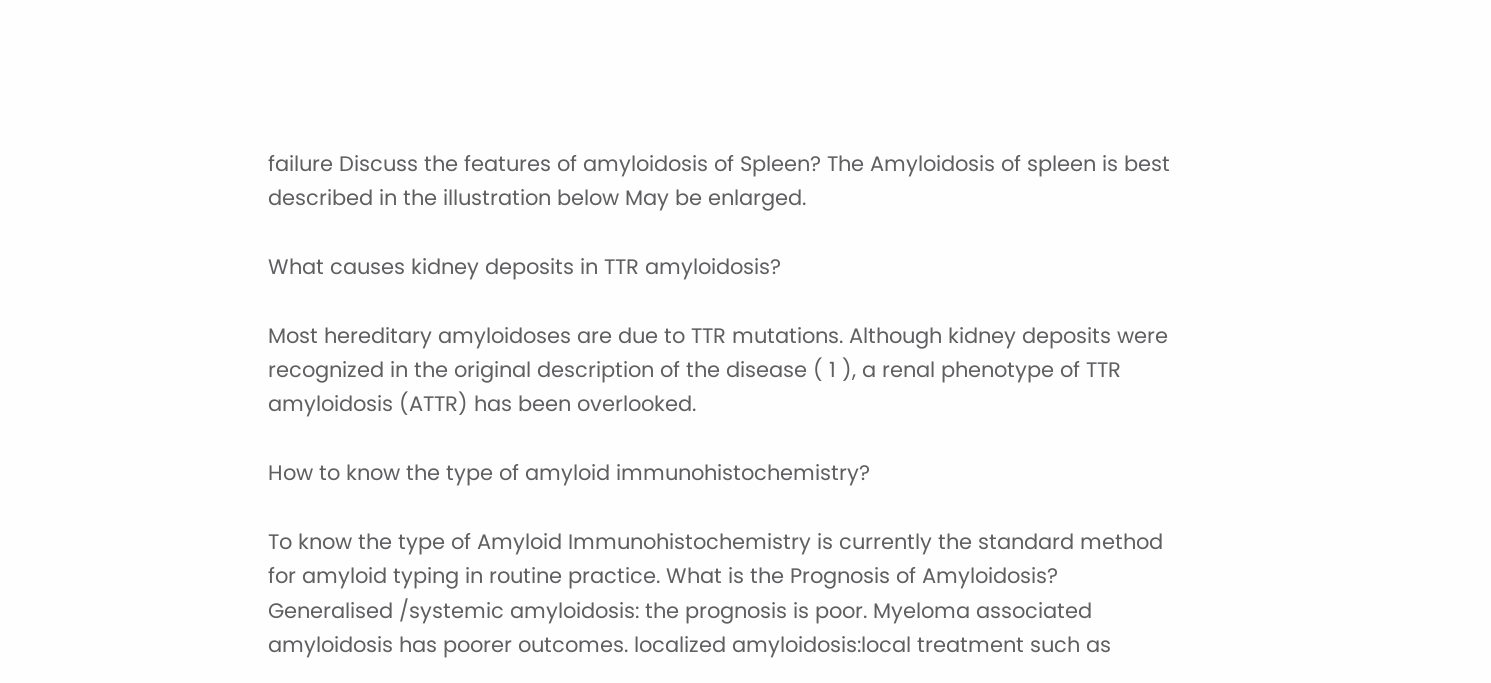failure Discuss the features of amyloidosis of Spleen? The Amyloidosis of spleen is best described in the illustration below May be enlarged.

What causes kidney deposits in TTR amyloidosis?

Most hereditary amyloidoses are due to TTR mutations. Although kidney deposits were recognized in the original description of the disease ( 1 ), a renal phenotype of TTR amyloidosis (ATTR) has been overlooked.

How to know the type of amyloid immunohistochemistry?

To know the type of Amyloid Immunohistochemistry is currently the standard method for amyloid typing in routine practice. What is the Prognosis of Amyloidosis? Generalised /systemic amyloidosis: the prognosis is poor. Myeloma associated amyloidosis has poorer outcomes. localized amyloidosis:local treatment such as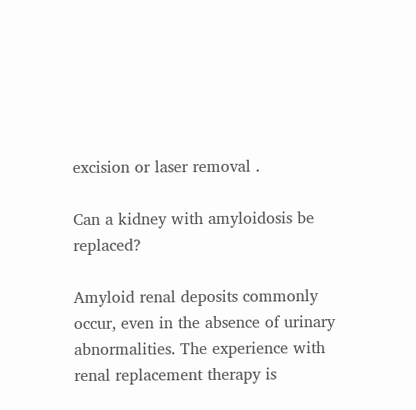excision or laser removal .

Can a kidney with amyloidosis be replaced?

Amyloid renal deposits commonly occur, even in the absence of urinary abnormalities. The experience with renal replacement therapy is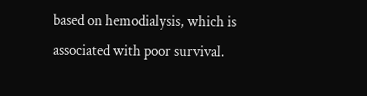based on hemodialysis, which is associated with poor survival.